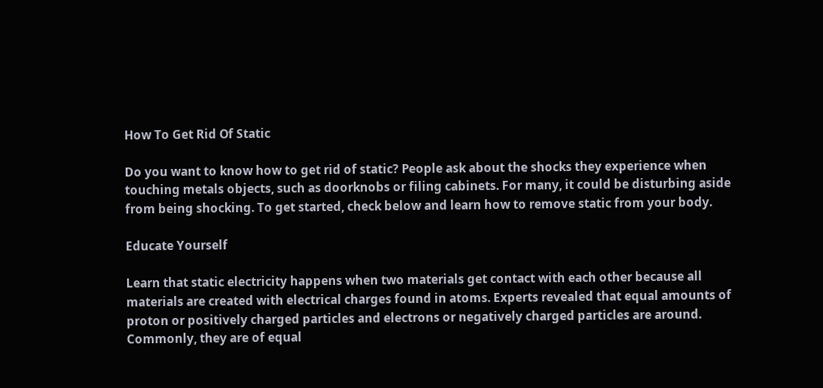How To Get Rid Of Static

Do you want to know how to get rid of static? People ask about the shocks they experience when touching metals objects, such as doorknobs or filing cabinets. For many, it could be disturbing aside from being shocking. To get started, check below and learn how to remove static from your body.

Educate Yourself

Learn that static electricity happens when two materials get contact with each other because all materials are created with electrical charges found in atoms. Experts revealed that equal amounts of proton or positively charged particles and electrons or negatively charged particles are around. Commonly, they are of equal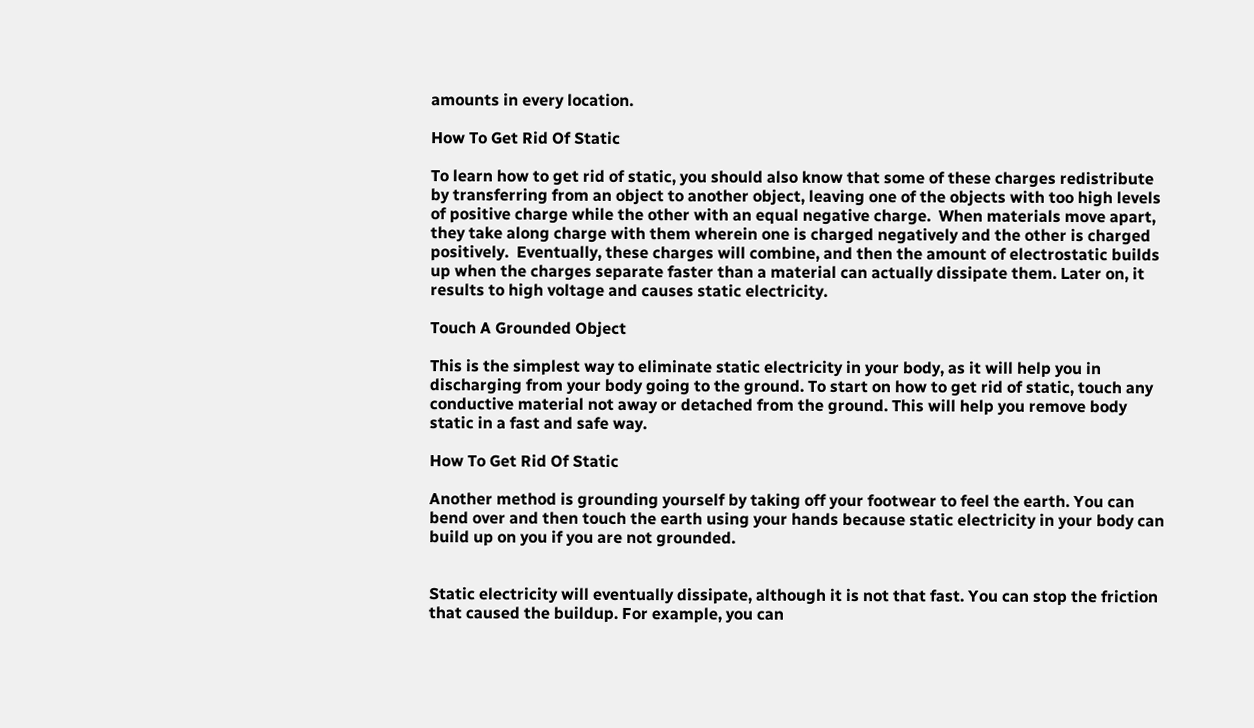amounts in every location.

How To Get Rid Of Static

To learn how to get rid of static, you should also know that some of these charges redistribute by transferring from an object to another object, leaving one of the objects with too high levels of positive charge while the other with an equal negative charge.  When materials move apart, they take along charge with them wherein one is charged negatively and the other is charged positively.  Eventually, these charges will combine, and then the amount of electrostatic builds up when the charges separate faster than a material can actually dissipate them. Later on, it results to high voltage and causes static electricity.

Touch A Grounded Object

This is the simplest way to eliminate static electricity in your body, as it will help you in discharging from your body going to the ground. To start on how to get rid of static, touch any conductive material not away or detached from the ground. This will help you remove body static in a fast and safe way.

How To Get Rid Of Static

Another method is grounding yourself by taking off your footwear to feel the earth. You can bend over and then touch the earth using your hands because static electricity in your body can build up on you if you are not grounded.


Static electricity will eventually dissipate, although it is not that fast. You can stop the friction that caused the buildup. For example, you can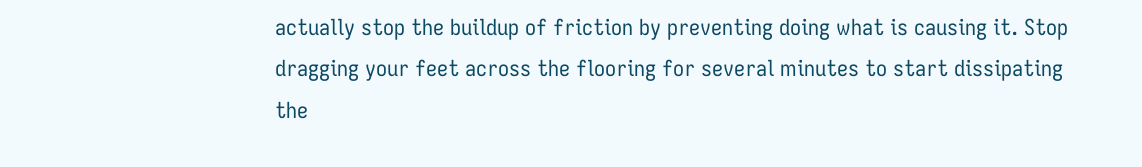actually stop the buildup of friction by preventing doing what is causing it. Stop dragging your feet across the flooring for several minutes to start dissipating the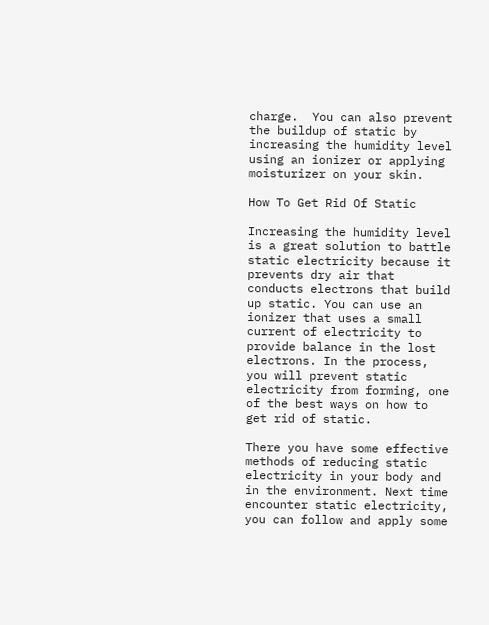charge.  You can also prevent the buildup of static by increasing the humidity level using an ionizer or applying moisturizer on your skin.

How To Get Rid Of Static

Increasing the humidity level is a great solution to battle static electricity because it prevents dry air that conducts electrons that build up static. You can use an ionizer that uses a small current of electricity to provide balance in the lost electrons. In the process, you will prevent static electricity from forming, one of the best ways on how to get rid of static.

There you have some effective methods of reducing static electricity in your body and in the environment. Next time encounter static electricity, you can follow and apply some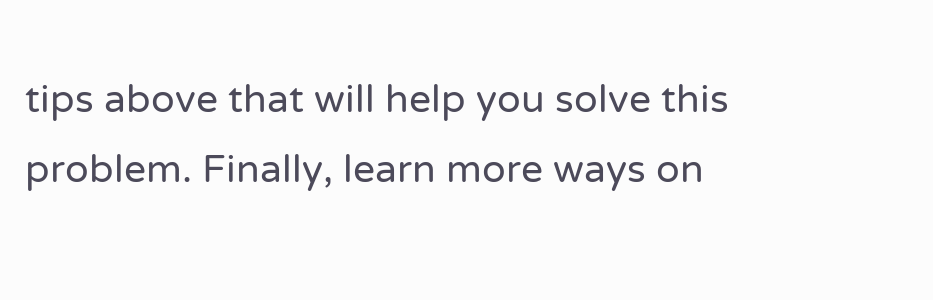tips above that will help you solve this problem. Finally, learn more ways on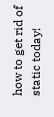how to get rid of static today!